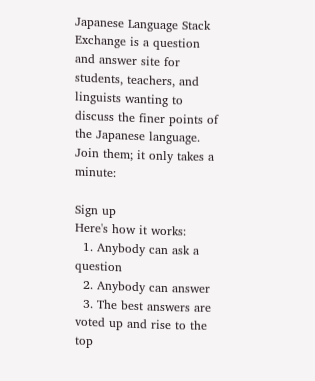Japanese Language Stack Exchange is a question and answer site for students, teachers, and linguists wanting to discuss the finer points of the Japanese language. Join them; it only takes a minute:

Sign up
Here's how it works:
  1. Anybody can ask a question
  2. Anybody can answer
  3. The best answers are voted up and rise to the top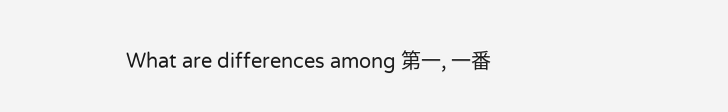What are differences among 第一, 一番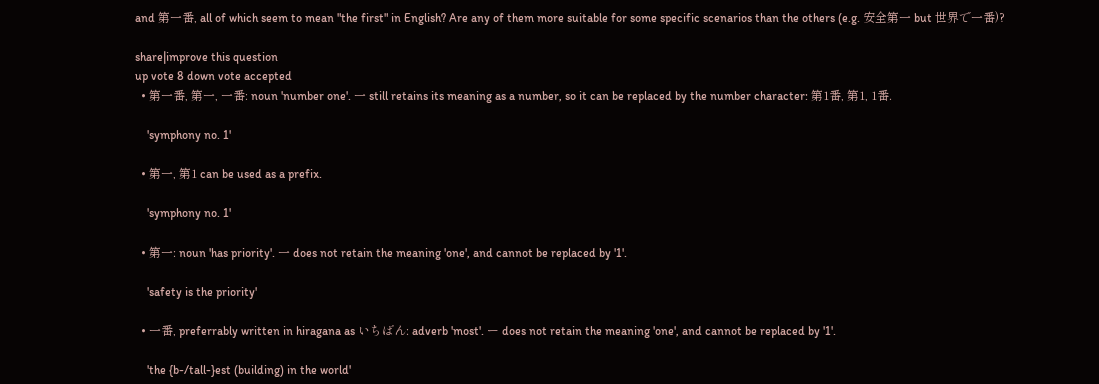and 第一番, all of which seem to mean "the first" in English? Are any of them more suitable for some specific scenarios than the others (e.g. 安全第一 but 世界で一番)?

share|improve this question
up vote 8 down vote accepted
  • 第一番, 第一, 一番: noun 'number one'. 一 still retains its meaning as a number, so it can be replaced by the number character: 第1番, 第1, 1番.

    'symphony no. 1'

  • 第一, 第1 can be used as a prefix.

    'symphony no. 1'

  • 第一: noun 'has priority'. 一 does not retain the meaning 'one', and cannot be replaced by '1'.

    'safety is the priority'

  • 一番, preferrably written in hiragana as いちばん: adverb 'most'. ー does not retain the meaning 'one', and cannot be replaced by '1'.

    'the {b-/tall-}est (building) in the world'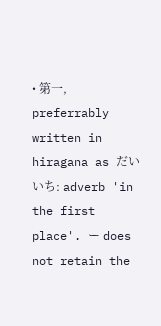• 第一, preferrably written in hiragana as だいいち: adverb 'in the first place'. ー does not retain the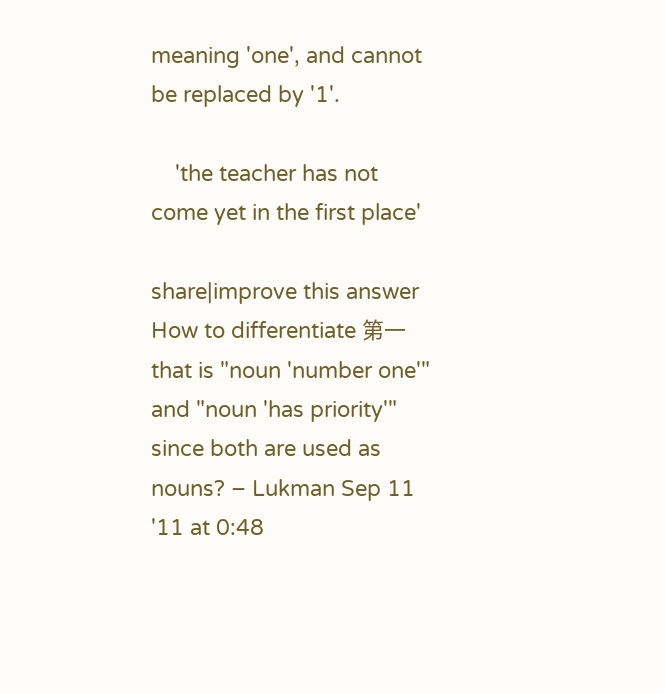meaning 'one', and cannot be replaced by '1'.

    'the teacher has not come yet in the first place'

share|improve this answer
How to differentiate 第一 that is "noun 'number one'" and "noun 'has priority'" since both are used as nouns? – Lukman Sep 11 '11 at 0:48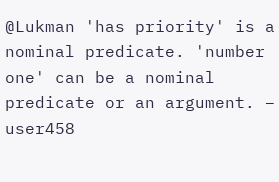@Lukman 'has priority' is a nominal predicate. 'number one' can be a nominal predicate or an argument. – user458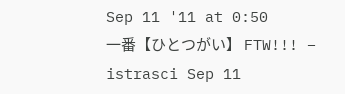Sep 11 '11 at 0:50
一番【ひとつがい】 FTW!!! – istrasci Sep 11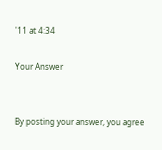'11 at 4:34

Your Answer


By posting your answer, you agree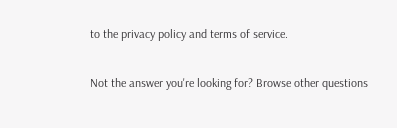to the privacy policy and terms of service.

Not the answer you're looking for? Browse other questions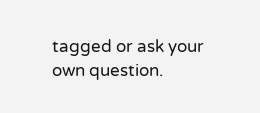tagged or ask your own question.